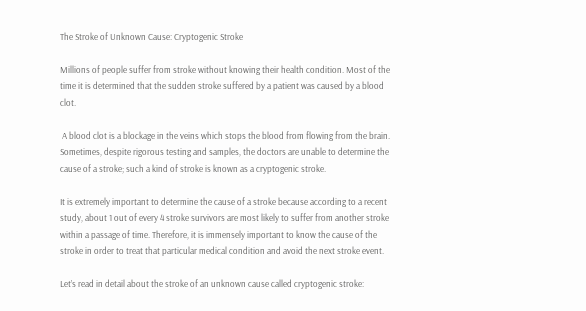The Stroke of Unknown Cause: Cryptogenic Stroke

Millions of people suffer from stroke without knowing their health condition. Most of the time it is determined that the sudden stroke suffered by a patient was caused by a blood clot.

 A blood clot is a blockage in the veins which stops the blood from flowing from the brain. Sometimes, despite rigorous testing and samples, the doctors are unable to determine the cause of a stroke; such a kind of stroke is known as a cryptogenic stroke.

It is extremely important to determine the cause of a stroke because according to a recent study, about 1 out of every 4 stroke survivors are most likely to suffer from another stroke within a passage of time. Therefore, it is immensely important to know the cause of the stroke in order to treat that particular medical condition and avoid the next stroke event.

Let’s read in detail about the stroke of an unknown cause called cryptogenic stroke: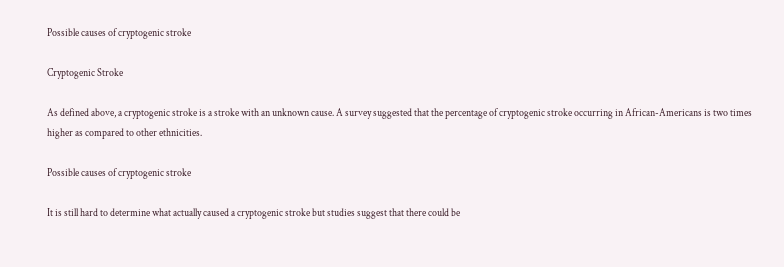Possible causes of cryptogenic stroke

Cryptogenic Stroke

As defined above, a cryptogenic stroke is a stroke with an unknown cause. A survey suggested that the percentage of cryptogenic stroke occurring in African-Americans is two times higher as compared to other ethnicities.

Possible causes of cryptogenic stroke

It is still hard to determine what actually caused a cryptogenic stroke but studies suggest that there could be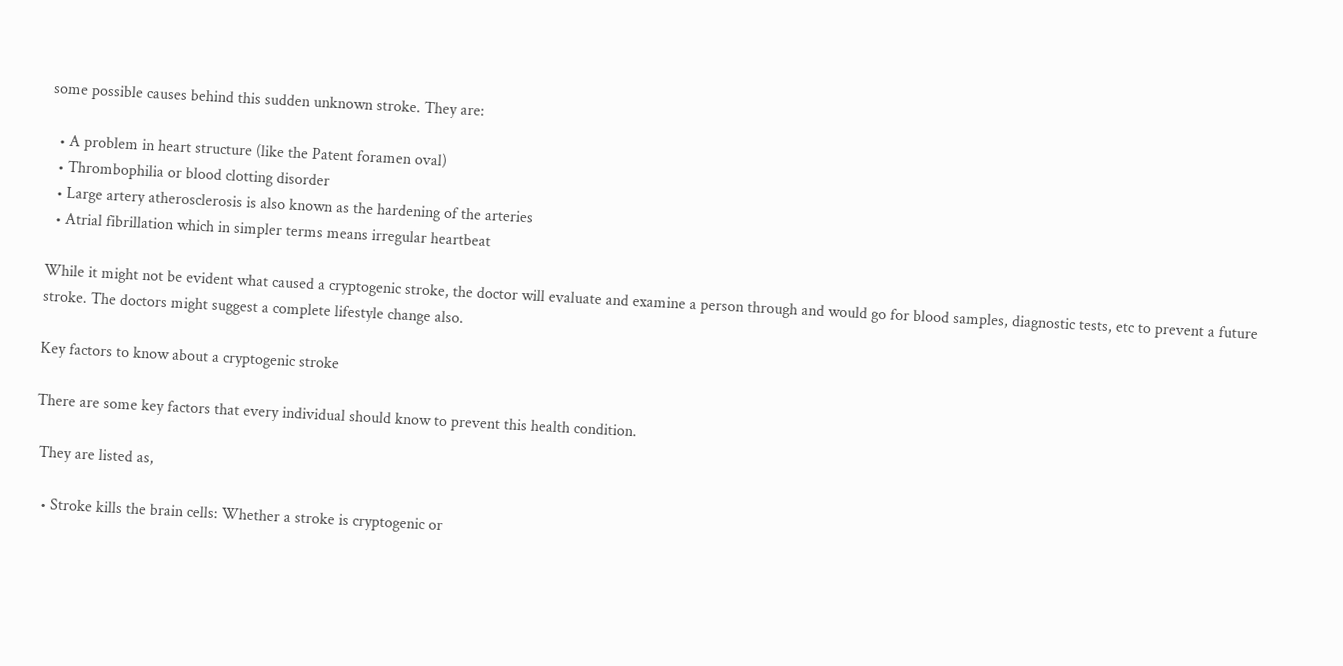some possible causes behind this sudden unknown stroke. They are:

  • A problem in heart structure (like the Patent foramen oval)
  • Thrombophilia or blood clotting disorder
  • Large artery atherosclerosis is also known as the hardening of the arteries
  • Atrial fibrillation which in simpler terms means irregular heartbeat

While it might not be evident what caused a cryptogenic stroke, the doctor will evaluate and examine a person through and would go for blood samples, diagnostic tests, etc to prevent a future stroke. The doctors might suggest a complete lifestyle change also.

Key factors to know about a cryptogenic stroke

There are some key factors that every individual should know to prevent this health condition.

 They are listed as,

  • Stroke kills the brain cells: Whether a stroke is cryptogenic or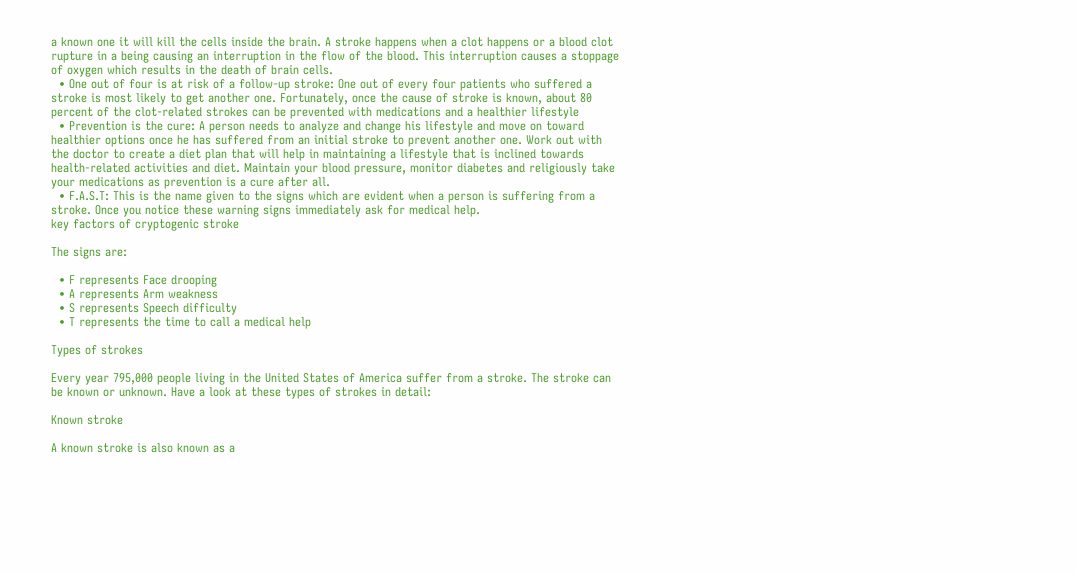a known one it will kill the cells inside the brain. A stroke happens when a clot happens or a blood clot rupture in a being causing an interruption in the flow of the blood. This interruption causes a stoppage of oxygen which results in the death of brain cells.
  • One out of four is at risk of a follow-up stroke: One out of every four patients who suffered a stroke is most likely to get another one. Fortunately, once the cause of stroke is known, about 80 percent of the clot-related strokes can be prevented with medications and a healthier lifestyle
  • Prevention is the cure: A person needs to analyze and change his lifestyle and move on toward healthier options once he has suffered from an initial stroke to prevent another one. Work out with the doctor to create a diet plan that will help in maintaining a lifestyle that is inclined towards health-related activities and diet. Maintain your blood pressure, monitor diabetes and religiously take your medications as prevention is a cure after all.
  • F.A.S.T: This is the name given to the signs which are evident when a person is suffering from a stroke. Once you notice these warning signs immediately ask for medical help.
key factors of cryptogenic stroke

The signs are:

  • F represents Face drooping
  • A represents Arm weakness
  • S represents Speech difficulty
  • T represents the time to call a medical help

Types of strokes

Every year 795,000 people living in the United States of America suffer from a stroke. The stroke can be known or unknown. Have a look at these types of strokes in detail:

Known stroke

A known stroke is also known as a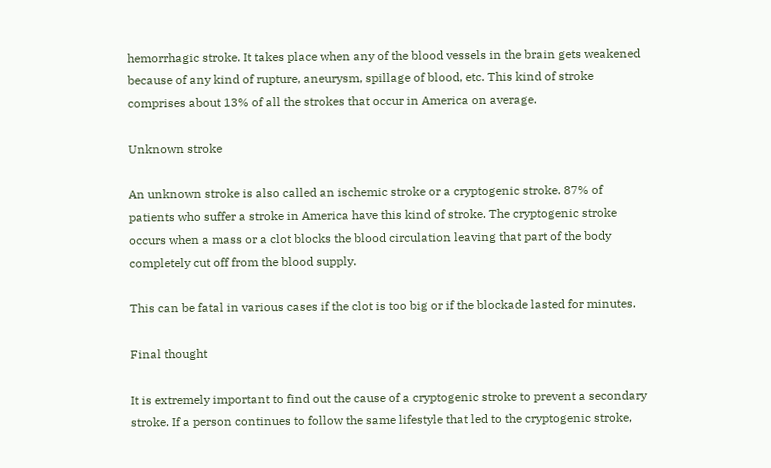hemorrhagic stroke. It takes place when any of the blood vessels in the brain gets weakened because of any kind of rupture, aneurysm, spillage of blood, etc. This kind of stroke comprises about 13% of all the strokes that occur in America on average.

Unknown stroke

An unknown stroke is also called an ischemic stroke or a cryptogenic stroke. 87% of patients who suffer a stroke in America have this kind of stroke. The cryptogenic stroke occurs when a mass or a clot blocks the blood circulation leaving that part of the body completely cut off from the blood supply.

This can be fatal in various cases if the clot is too big or if the blockade lasted for minutes.

Final thought

It is extremely important to find out the cause of a cryptogenic stroke to prevent a secondary stroke. If a person continues to follow the same lifestyle that led to the cryptogenic stroke,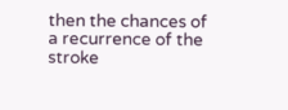then the chances of a recurrence of the stroke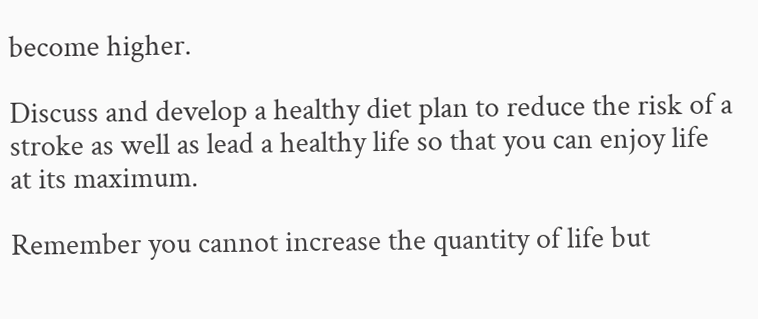become higher.

Discuss and develop a healthy diet plan to reduce the risk of a stroke as well as lead a healthy life so that you can enjoy life at its maximum.

Remember you cannot increase the quantity of life but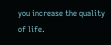you increase the quality of life.